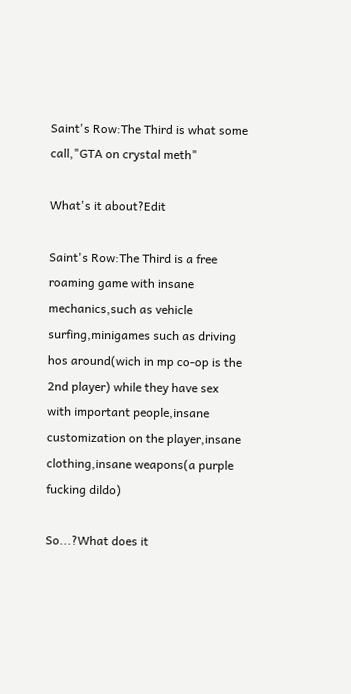Saint's Row:The Third is what some call,"GTA on crystal meth"

What's it about?Edit

Saint's Row:The Third is a free roaming game with insane mechanics,such as vehicle surfing,minigames such as driving hos around(wich in mp co-op is the 2nd player) while they have sex with important people,insane customization on the player,insane clothing,insane weapons(a purple fucking dildo)

So...?What does it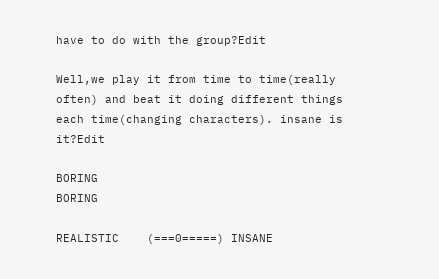have to do with the group?Edit

Well,we play it from time to time(really often) and beat it doing different things each time(changing characters). insane is it?Edit

BORING                                                                               BORING

REALISTIC    (===0=====) INSANE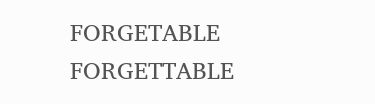FORGETABLE                                                                      FORGETTABLE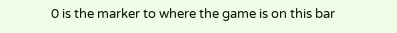0 is the marker to where the game is on this bar